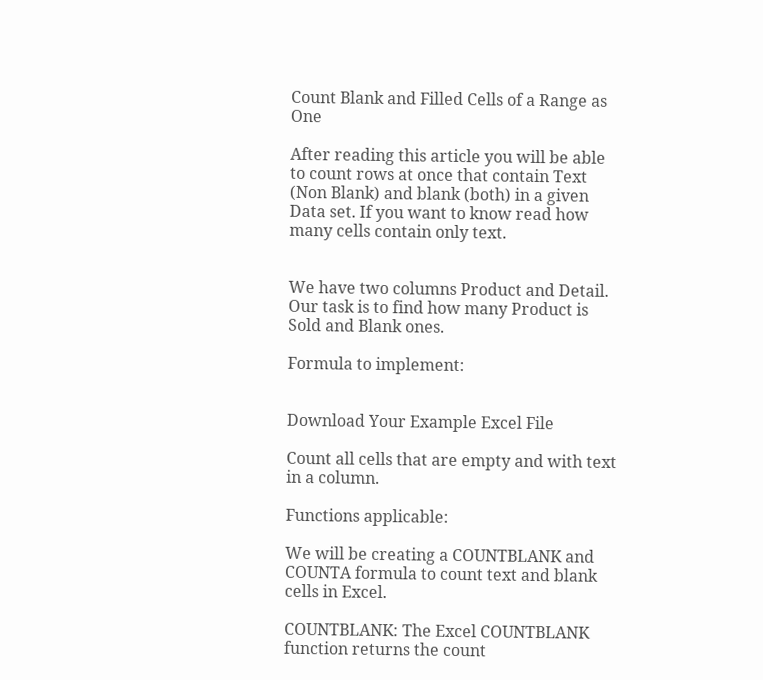Count Blank and Filled Cells of a Range as One

After reading this article you will be able to count rows at once that contain Text (Non Blank) and blank (both) in a given Data set. If you want to know read how many cells contain only text.


We have two columns Product and Detail. Our task is to find how many Product is Sold and Blank ones.

Formula to implement:


Download Your Example Excel File

Count all cells that are empty and with text in a column.

Functions applicable:

We will be creating a COUNTBLANK and COUNTA formula to count text and blank cells in Excel.

COUNTBLANK: The Excel COUNTBLANK function returns the count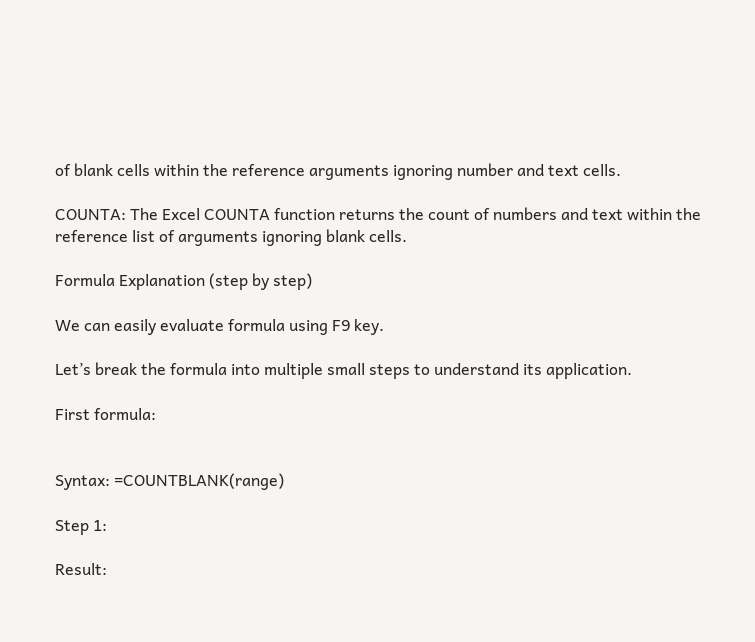of blank cells within the reference arguments ignoring number and text cells.

COUNTA: The Excel COUNTA function returns the count of numbers and text within the reference list of arguments ignoring blank cells.

Formula Explanation (step by step)

We can easily evaluate formula using F9 key.

Let’s break the formula into multiple small steps to understand its application.

First formula:


Syntax: =COUNTBLANK(range)

Step 1:

Result: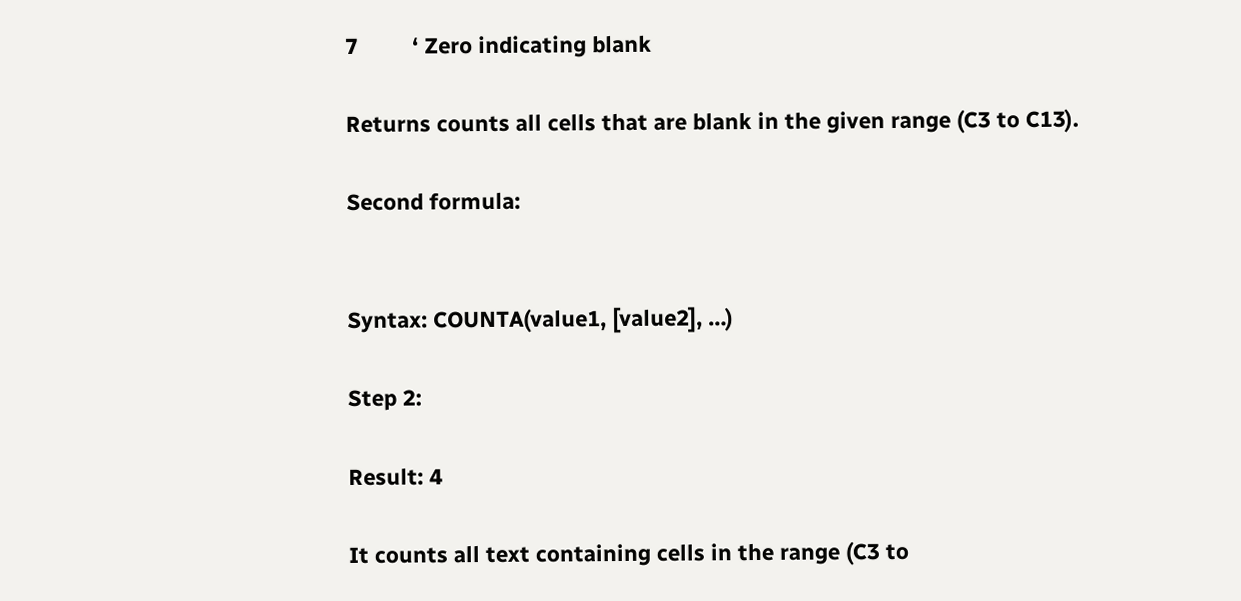7         ‘ Zero indicating blank

Returns counts all cells that are blank in the given range (C3 to C13).

Second formula:


Syntax: COUNTA(value1, [value2], …)

Step 2:

Result: 4

It counts all text containing cells in the range (C3 to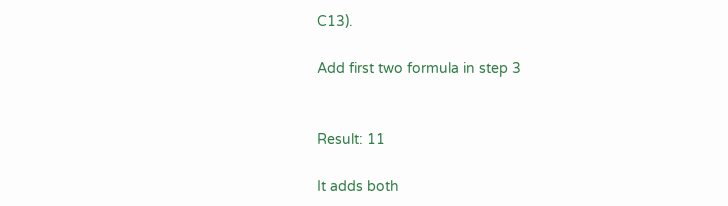C13).

Add first two formula in step 3


Result: 11

It adds both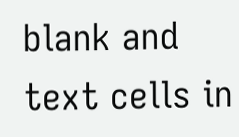blank and text cells in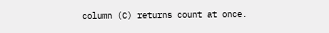column (C) returns count at once.